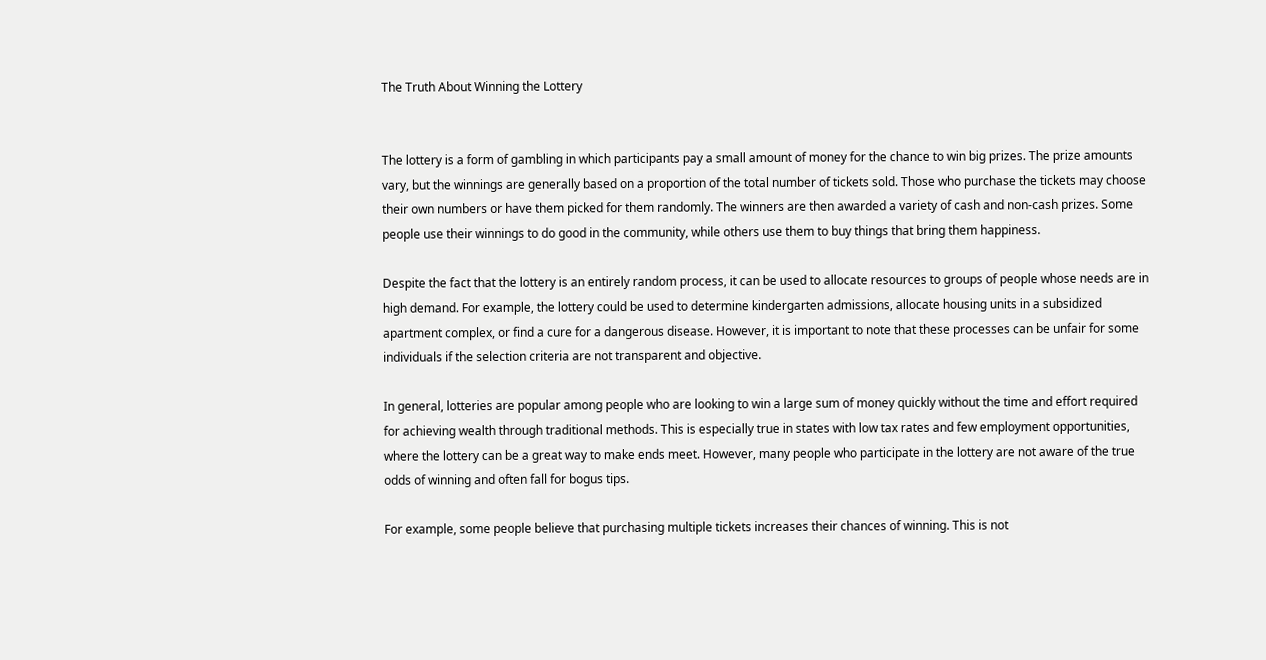The Truth About Winning the Lottery


The lottery is a form of gambling in which participants pay a small amount of money for the chance to win big prizes. The prize amounts vary, but the winnings are generally based on a proportion of the total number of tickets sold. Those who purchase the tickets may choose their own numbers or have them picked for them randomly. The winners are then awarded a variety of cash and non-cash prizes. Some people use their winnings to do good in the community, while others use them to buy things that bring them happiness.

Despite the fact that the lottery is an entirely random process, it can be used to allocate resources to groups of people whose needs are in high demand. For example, the lottery could be used to determine kindergarten admissions, allocate housing units in a subsidized apartment complex, or find a cure for a dangerous disease. However, it is important to note that these processes can be unfair for some individuals if the selection criteria are not transparent and objective.

In general, lotteries are popular among people who are looking to win a large sum of money quickly without the time and effort required for achieving wealth through traditional methods. This is especially true in states with low tax rates and few employment opportunities, where the lottery can be a great way to make ends meet. However, many people who participate in the lottery are not aware of the true odds of winning and often fall for bogus tips.

For example, some people believe that purchasing multiple tickets increases their chances of winning. This is not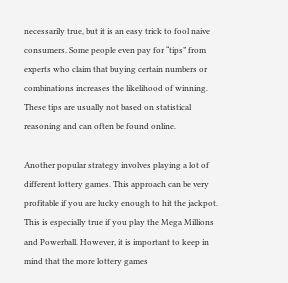necessarily true, but it is an easy trick to fool naive consumers. Some people even pay for “tips” from experts who claim that buying certain numbers or combinations increases the likelihood of winning. These tips are usually not based on statistical reasoning and can often be found online.

Another popular strategy involves playing a lot of different lottery games. This approach can be very profitable if you are lucky enough to hit the jackpot. This is especially true if you play the Mega Millions and Powerball. However, it is important to keep in mind that the more lottery games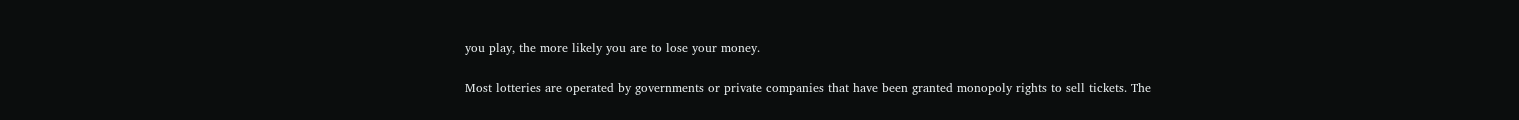you play, the more likely you are to lose your money.

Most lotteries are operated by governments or private companies that have been granted monopoly rights to sell tickets. The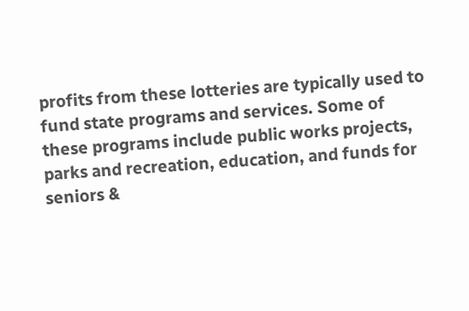profits from these lotteries are typically used to fund state programs and services. Some of these programs include public works projects, parks and recreation, education, and funds for seniors &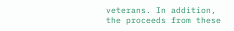veterans. In addition, the proceeds from these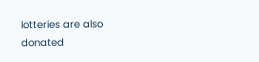lotteries are also donated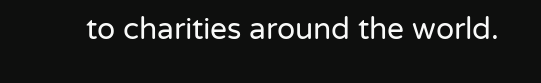to charities around the world.